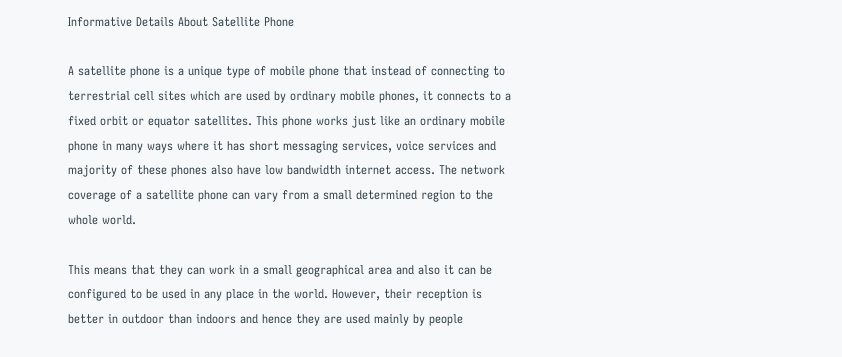Informative Details About Satellite Phone

A satellite phone is a unique type of mobile phone that instead of connecting to terrestrial cell sites which are used by ordinary mobile phones, it connects to a fixed orbit or equator satellites. This phone works just like an ordinary mobile phone in many ways where it has short messaging services, voice services and majority of these phones also have low bandwidth internet access. The network coverage of a satellite phone can vary from a small determined region to the whole world.

This means that they can work in a small geographical area and also it can be configured to be used in any place in the world. However, their reception is better in outdoor than indoors and hence they are used mainly by people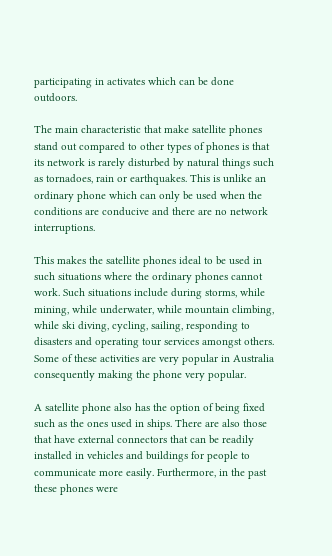participating in activates which can be done outdoors.

The main characteristic that make satellite phones stand out compared to other types of phones is that its network is rarely disturbed by natural things such as tornadoes, rain or earthquakes. This is unlike an ordinary phone which can only be used when the conditions are conducive and there are no network interruptions.

This makes the satellite phones ideal to be used in such situations where the ordinary phones cannot work. Such situations include during storms, while mining, while underwater, while mountain climbing, while ski diving, cycling, sailing, responding to disasters and operating tour services amongst others. Some of these activities are very popular in Australia consequently making the phone very popular.

A satellite phone also has the option of being fixed such as the ones used in ships. There are also those that have external connectors that can be readily installed in vehicles and buildings for people to communicate more easily. Furthermore, in the past these phones were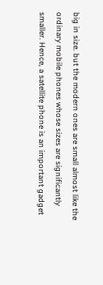big in size. but the modern ones are small almost like the ordinary mobile phones whose sizes are significantly smaller. Hence, a satellite phone is an important gadget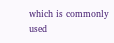which is commonly used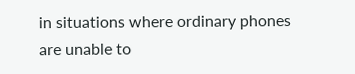in situations where ordinary phones are unable to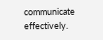communicate effectively.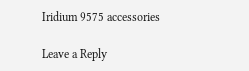Iridium 9575 accessories

Leave a Reply